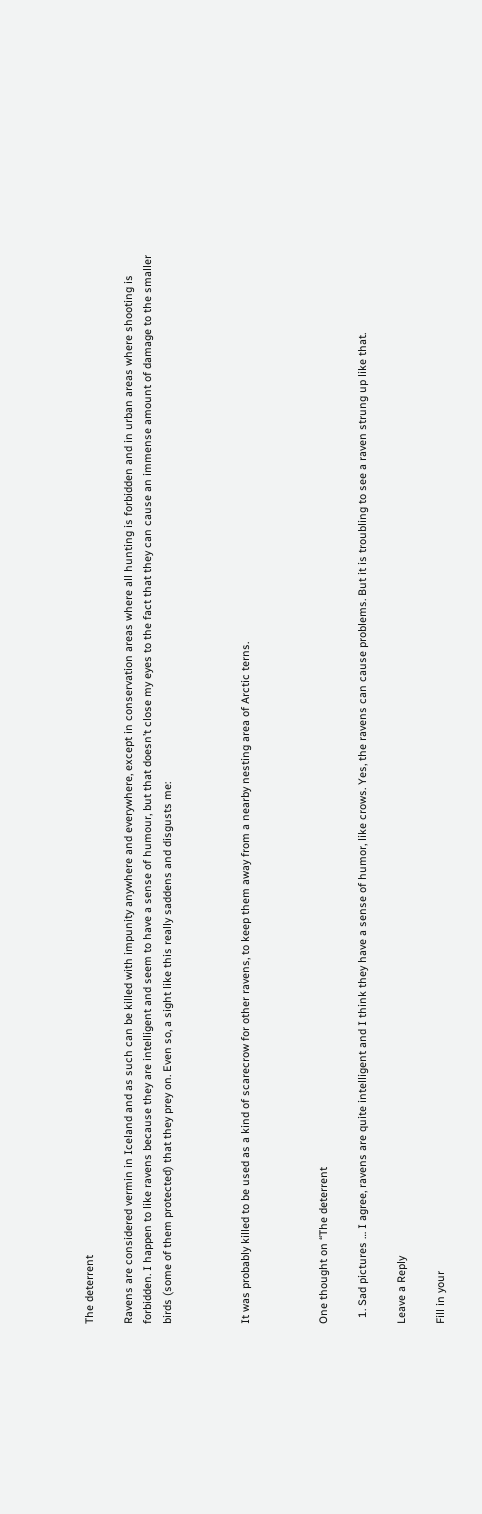The deterrent

Ravens are considered vermin in Iceland and as such can be killed with impunity anywhere and everywhere, except in conservation areas where all hunting is forbidden and in urban areas where shooting is forbidden. I happen to like ravens because they are intelligent and seem to have a sense of humour, but that doesn’t close my eyes to the fact that they can cause an immense amount of damage to the smaller birds (some of them protected) that they prey on. Even so, a sight like this really saddens and disgusts me:



It was probably killed to be used as a kind of scarecrow for other ravens, to keep them away from a nearby nesting area of Arctic terns.



One thought on “The deterrent

  1. Sad pictures … I agree, ravens are quite intelligent and I think they have a sense of humor, like crows. Yes, the ravens can cause problems. But it is troubling to see a raven strung up like that.

Leave a Reply

Fill in your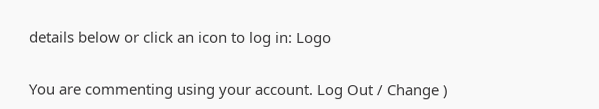details below or click an icon to log in: Logo

You are commenting using your account. Log Out / Change )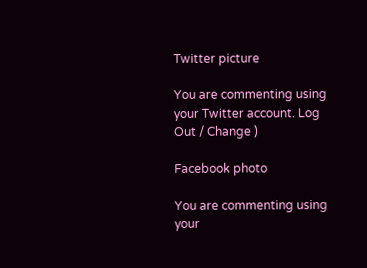Twitter picture

You are commenting using your Twitter account. Log Out / Change )

Facebook photo

You are commenting using your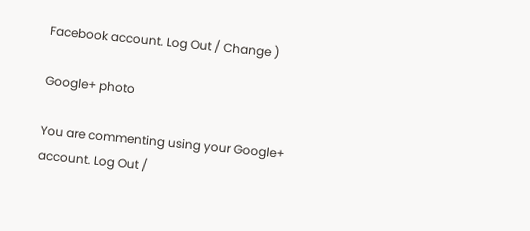Facebook account. Log Out / Change )

Google+ photo

You are commenting using your Google+ account. Log Out /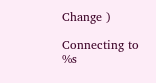Change )

Connecting to %s